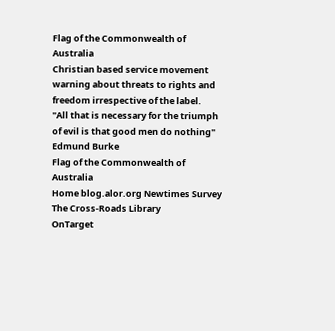Flag of the Commonwealth of Australia
Christian based service movement warning about threats to rights and freedom irrespective of the label.
"All that is necessary for the triumph of evil is that good men do nothing"
Edmund Burke
Flag of the Commonwealth of Australia
Home blog.alor.org Newtimes Survey The Cross-Roads Library
OnTarget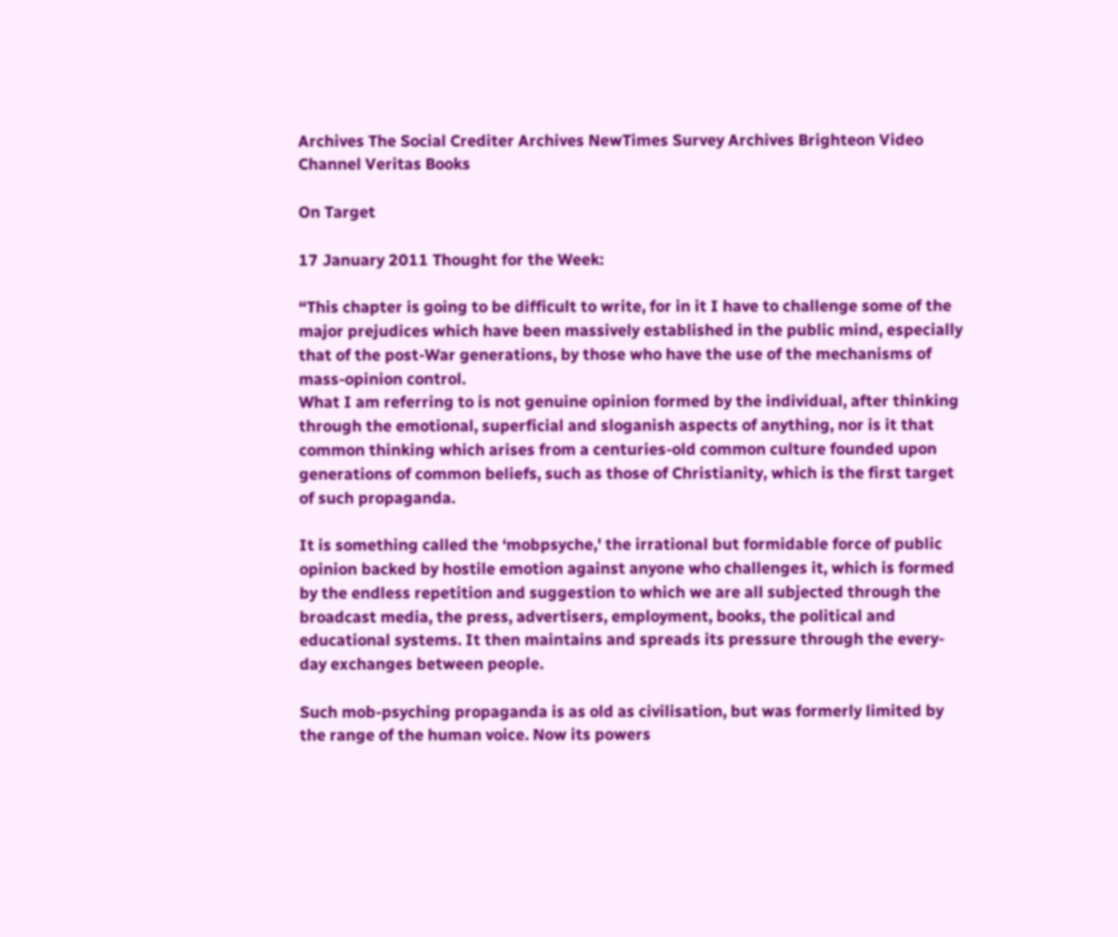Archives The Social Crediter Archives NewTimes Survey Archives Brighteon Video Channel Veritas Books

On Target

17 January 2011 Thought for the Week:

“This chapter is going to be difficult to write, for in it I have to challenge some of the major prejudices which have been massively established in the public mind, especially that of the post-War generations, by those who have the use of the mechanisms of mass-opinion control.
What I am referring to is not genuine opinion formed by the individual, after thinking through the emotional, superficial and sloganish aspects of anything, nor is it that common thinking which arises from a centuries-old common culture founded upon generations of common beliefs, such as those of Christianity, which is the first target of such propaganda.

It is something called the ‘mobpsyche,' the irrational but formidable force of public opinion backed by hostile emotion against anyone who challenges it, which is formed by the endless repetition and suggestion to which we are all subjected through the broadcast media, the press, advertisers, employment, books, the political and educational systems. It then maintains and spreads its pressure through the every-day exchanges between people.

Such mob-psyching propaganda is as old as civilisation, but was formerly limited by the range of the human voice. Now its powers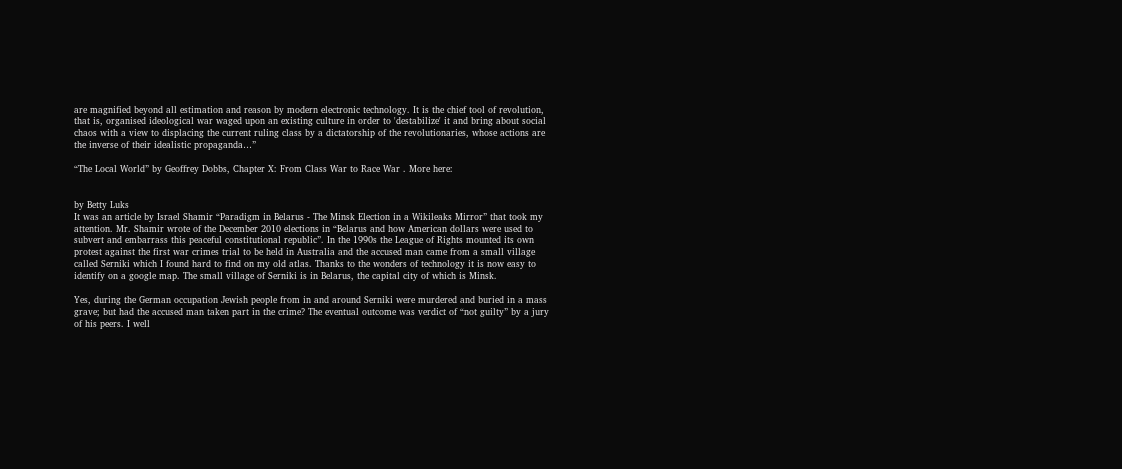are magnified beyond all estimation and reason by modern electronic technology. It is the chief tool of revolution, that is, organised ideological war waged upon an existing culture in order to 'destabilize' it and bring about social chaos with a view to displacing the current ruling class by a dictatorship of the revolutionaries, whose actions are the inverse of their idealistic propaganda…”

“The Local World” by Geoffrey Dobbs, Chapter X: From Class War to Race War . More here:


by Betty Luks
It was an article by Israel Shamir “Paradigm in Belarus - The Minsk Election in a Wikileaks Mirror” that took my attention. Mr. Shamir wrote of the December 2010 elections in “Belarus and how American dollars were used to subvert and embarrass this peaceful constitutional republic”. In the 1990s the League of Rights mounted its own protest against the first war crimes trial to be held in Australia and the accused man came from a small village called Serniki which I found hard to find on my old atlas. Thanks to the wonders of technology it is now easy to identify on a google map. The small village of Serniki is in Belarus, the capital city of which is Minsk.

Yes, during the German occupation Jewish people from in and around Serniki were murdered and buried in a mass grave; but had the accused man taken part in the crime? The eventual outcome was verdict of “not guilty” by a jury of his peers. I well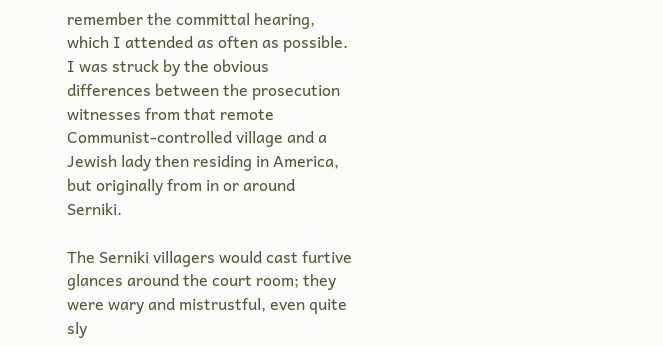remember the committal hearing, which I attended as often as possible. I was struck by the obvious differences between the prosecution witnesses from that remote Communist-controlled village and a Jewish lady then residing in America, but originally from in or around Serniki.

The Serniki villagers would cast furtive glances around the court room; they were wary and mistrustful, even quite sly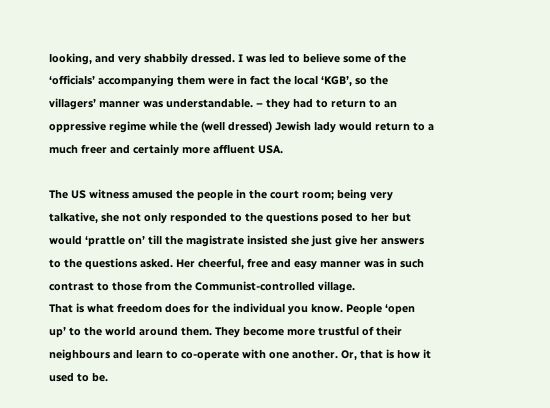looking, and very shabbily dressed. I was led to believe some of the ‘officials’ accompanying them were in fact the local ‘KGB’, so the villagers’ manner was understandable. – they had to return to an oppressive regime while the (well dressed) Jewish lady would return to a much freer and certainly more affluent USA.

The US witness amused the people in the court room; being very talkative, she not only responded to the questions posed to her but would ‘prattle on’ till the magistrate insisted she just give her answers to the questions asked. Her cheerful, free and easy manner was in such contrast to those from the Communist-controlled village.
That is what freedom does for the individual you know. People ‘open up’ to the world around them. They become more trustful of their neighbours and learn to co-operate with one another. Or, that is how it used to be.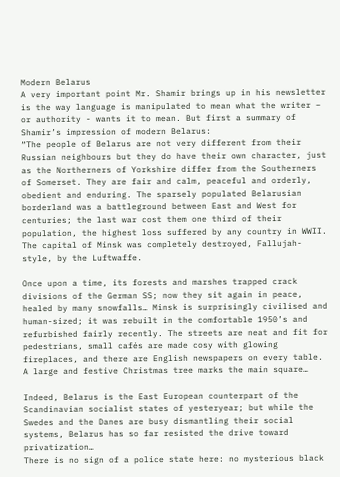Modern Belarus
A very important point Mr. Shamir brings up in his newsletter is the way language is manipulated to mean what the writer – or authority - wants it to mean. But first a summary of Shamir’s impression of modern Belarus:
“The people of Belarus are not very different from their Russian neighbours but they do have their own character, just as the Northerners of Yorkshire differ from the Southerners of Somerset. They are fair and calm, peaceful and orderly, obedient and enduring. The sparsely populated Belarusian borderland was a battleground between East and West for centuries; the last war cost them one third of their population, the highest loss suffered by any country in WWII. The capital of Minsk was completely destroyed, Fallujah-style, by the Luftwaffe.

Once upon a time, its forests and marshes trapped crack divisions of the German SS; now they sit again in peace, healed by many snowfalls… Minsk is surprisingly civilised and human-sized; it was rebuilt in the comfortable 1950’s and refurbished fairly recently. The streets are neat and fit for pedestrians, small cafés are made cosy with glowing fireplaces, and there are English newspapers on every table. A large and festive Christmas tree marks the main square…

Indeed, Belarus is the East European counterpart of the Scandinavian socialist states of yesteryear; but while the Swedes and the Danes are busy dismantling their social systems, Belarus has so far resisted the drive toward privatization…
There is no sign of a police state here: no mysterious black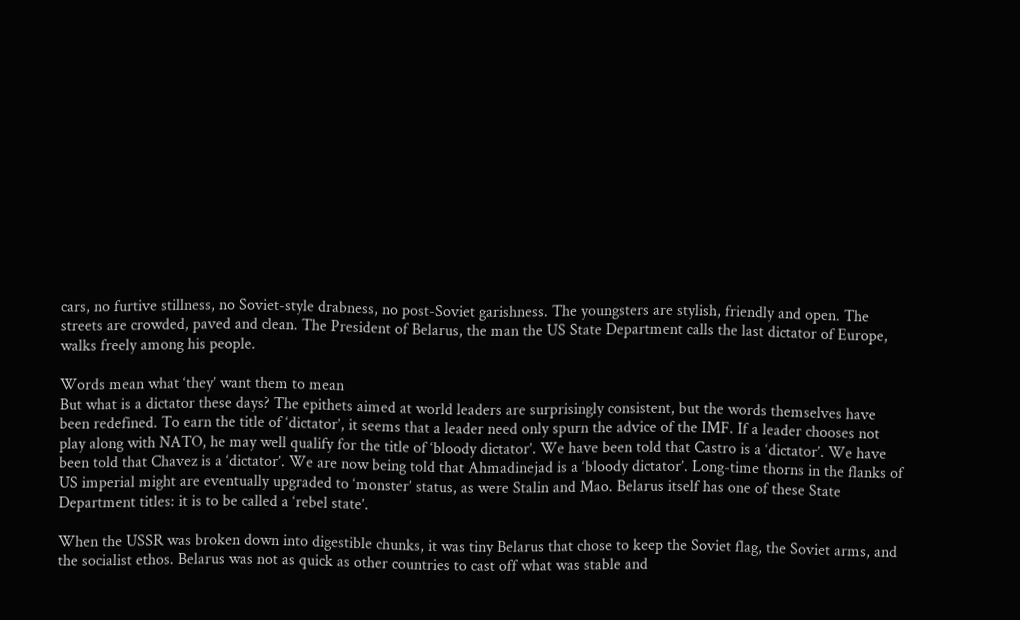cars, no furtive stillness, no Soviet-style drabness, no post-Soviet garishness. The youngsters are stylish, friendly and open. The streets are crowded, paved and clean. The President of Belarus, the man the US State Department calls the last dictator of Europe, walks freely among his people.

Words mean what ‘they’ want them to mean
But what is a dictator these days? The epithets aimed at world leaders are surprisingly consistent, but the words themselves have been redefined. To earn the title of ‘dictator’, it seems that a leader need only spurn the advice of the IMF. If a leader chooses not play along with NATO, he may well qualify for the title of ‘bloody dictator’. We have been told that Castro is a ‘dictator’. We have been told that Chavez is a ‘dictator’. We are now being told that Ahmadinejad is a ‘bloody dictator’. Long-time thorns in the flanks of US imperial might are eventually upgraded to ‘monster’ status, as were Stalin and Mao. Belarus itself has one of these State Department titles: it is to be called a ‘rebel state’.

When the USSR was broken down into digestible chunks, it was tiny Belarus that chose to keep the Soviet flag, the Soviet arms, and the socialist ethos. Belarus was not as quick as other countries to cast off what was stable and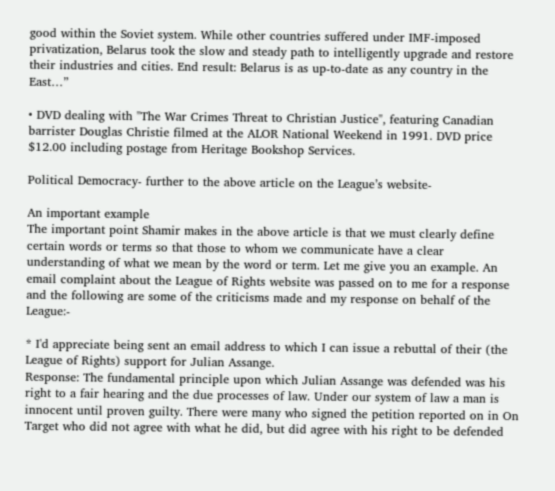good within the Soviet system. While other countries suffered under IMF-imposed privatization, Belarus took the slow and steady path to intelligently upgrade and restore their industries and cities. End result: Belarus is as up-to-date as any country in the East…”

• DVD dealing with "The War Crimes Threat to Christian Justice", featuring Canadian barrister Douglas Christie filmed at the ALOR National Weekend in 1991. DVD price $12.00 including postage from Heritage Bookshop Services.

Political Democracy- further to the above article on the League’s website-

An important example
The important point Shamir makes in the above article is that we must clearly define certain words or terms so that those to whom we communicate have a clear understanding of what we mean by the word or term. Let me give you an example. An email complaint about the League of Rights website was passed on to me for a response and the following are some of the criticisms made and my response on behalf of the League:-

* I'd appreciate being sent an email address to which I can issue a rebuttal of their (the League of Rights) support for Julian Assange.
Response: The fundamental principle upon which Julian Assange was defended was his right to a fair hearing and the due processes of law. Under our system of law a man is innocent until proven guilty. There were many who signed the petition reported on in On Target who did not agree with what he did, but did agree with his right to be defended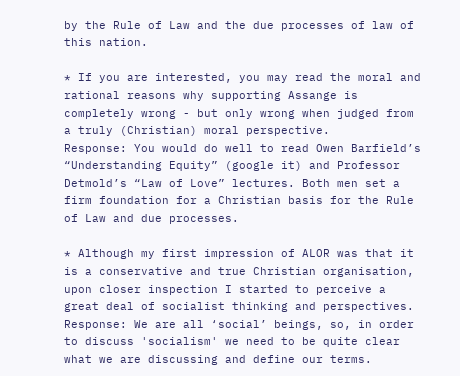by the Rule of Law and the due processes of law of this nation.

* If you are interested, you may read the moral and rational reasons why supporting Assange is completely wrong - but only wrong when judged from a truly (Christian) moral perspective.
Response: You would do well to read Owen Barfield’s “Understanding Equity” (google it) and Professor Detmold’s “Law of Love” lectures. Both men set a firm foundation for a Christian basis for the Rule of Law and due processes.

* Although my first impression of ALOR was that it is a conservative and true Christian organisation, upon closer inspection I started to perceive a great deal of socialist thinking and perspectives.
Response: We are all ‘social’ beings, so, in order to discuss 'socialism' we need to be quite clear what we are discussing and define our terms.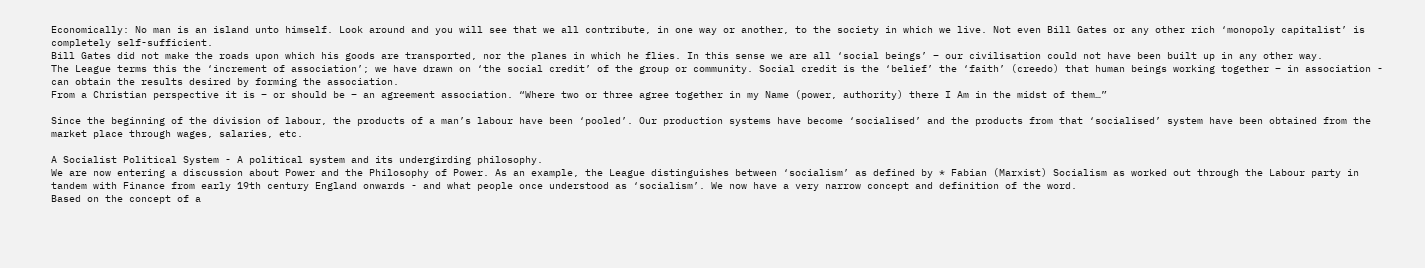Economically: No man is an island unto himself. Look around and you will see that we all contribute, in one way or another, to the society in which we live. Not even Bill Gates or any other rich ‘monopoly capitalist’ is completely self-sufficient.
Bill Gates did not make the roads upon which his goods are transported, nor the planes in which he flies. In this sense we are all ‘social beings’ – our civilisation could not have been built up in any other way.
The League terms this the ‘increment of association’; we have drawn on ‘the social credit’ of the group or community. Social credit is the ‘belief’ the ‘faith’ (creedo) that human beings working together – in association - can obtain the results desired by forming the association.
From a Christian perspective it is – or should be – an agreement association. “Where two or three agree together in my Name (power, authority) there I Am in the midst of them…”

Since the beginning of the division of labour, the products of a man’s labour have been ‘pooled’. Our production systems have become ‘socialised’ and the products from that ‘socialised’ system have been obtained from the market place through wages, salaries, etc.

A Socialist Political System - A political system and its undergirding philosophy.
We are now entering a discussion about Power and the Philosophy of Power. As an example, the League distinguishes between ‘socialism’ as defined by * Fabian (Marxist) Socialism as worked out through the Labour party in tandem with Finance from early 19th century England onwards - and what people once understood as ‘socialism’. We now have a very narrow concept and definition of the word.
Based on the concept of a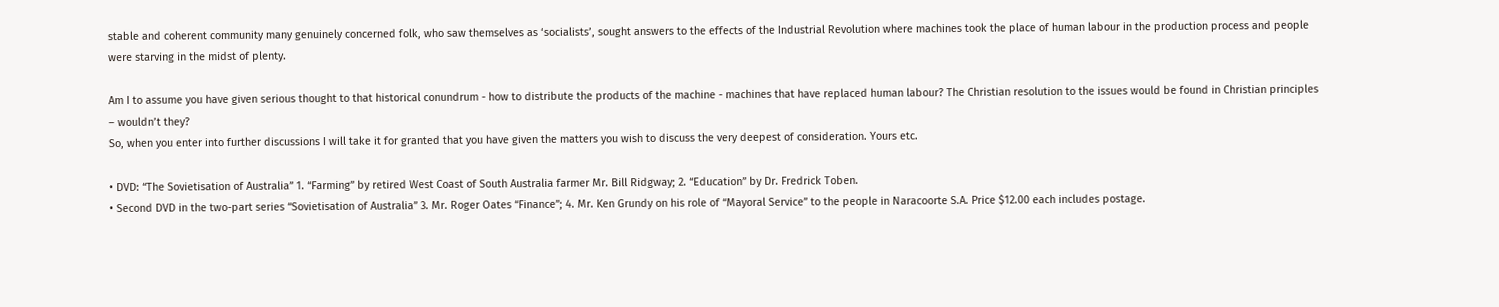stable and coherent community many genuinely concerned folk, who saw themselves as ‘socialists’, sought answers to the effects of the Industrial Revolution where machines took the place of human labour in the production process and people were starving in the midst of plenty.

Am I to assume you have given serious thought to that historical conundrum - how to distribute the products of the machine - machines that have replaced human labour? The Christian resolution to the issues would be found in Christian principles – wouldn’t they?
So, when you enter into further discussions I will take it for granted that you have given the matters you wish to discuss the very deepest of consideration. Yours etc.

• DVD: “The Sovietisation of Australia” 1. “Farming” by retired West Coast of South Australia farmer Mr. Bill Ridgway; 2. “Education” by Dr. Fredrick Toben.
• Second DVD in the two-part series “Sovietisation of Australia” 3. Mr. Roger Oates “Finance”; 4. Mr. Ken Grundy on his role of “Mayoral Service” to the people in Naracoorte S.A. Price $12.00 each includes postage.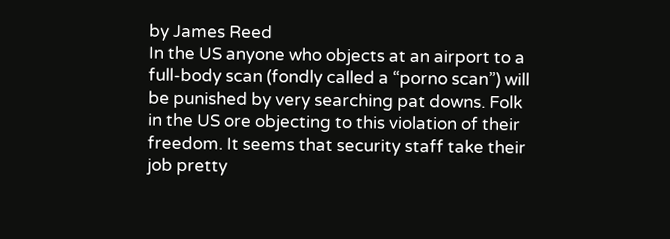by James Reed
In the US anyone who objects at an airport to a full-body scan (fondly called a “porno scan”) will be punished by very searching pat downs. Folk in the US ore objecting to this violation of their freedom. It seems that security staff take their job pretty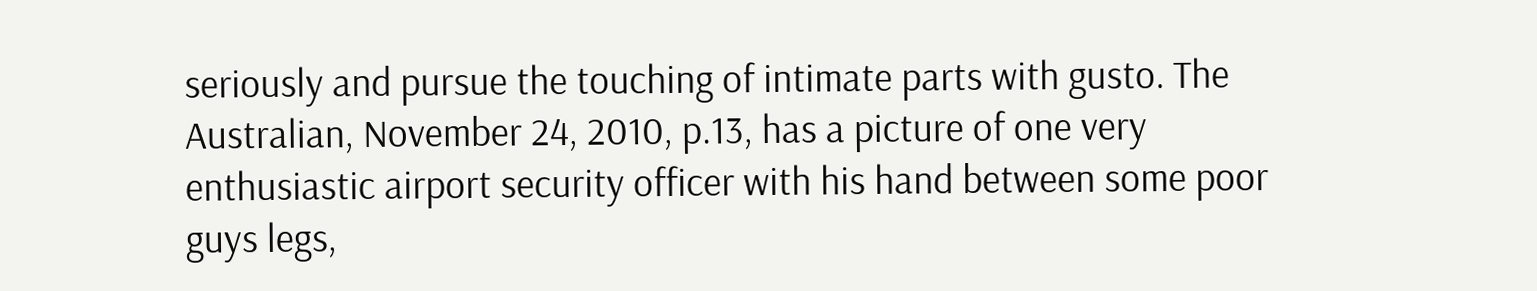seriously and pursue the touching of intimate parts with gusto. The Australian, November 24, 2010, p.13, has a picture of one very enthusiastic airport security officer with his hand between some poor guys legs,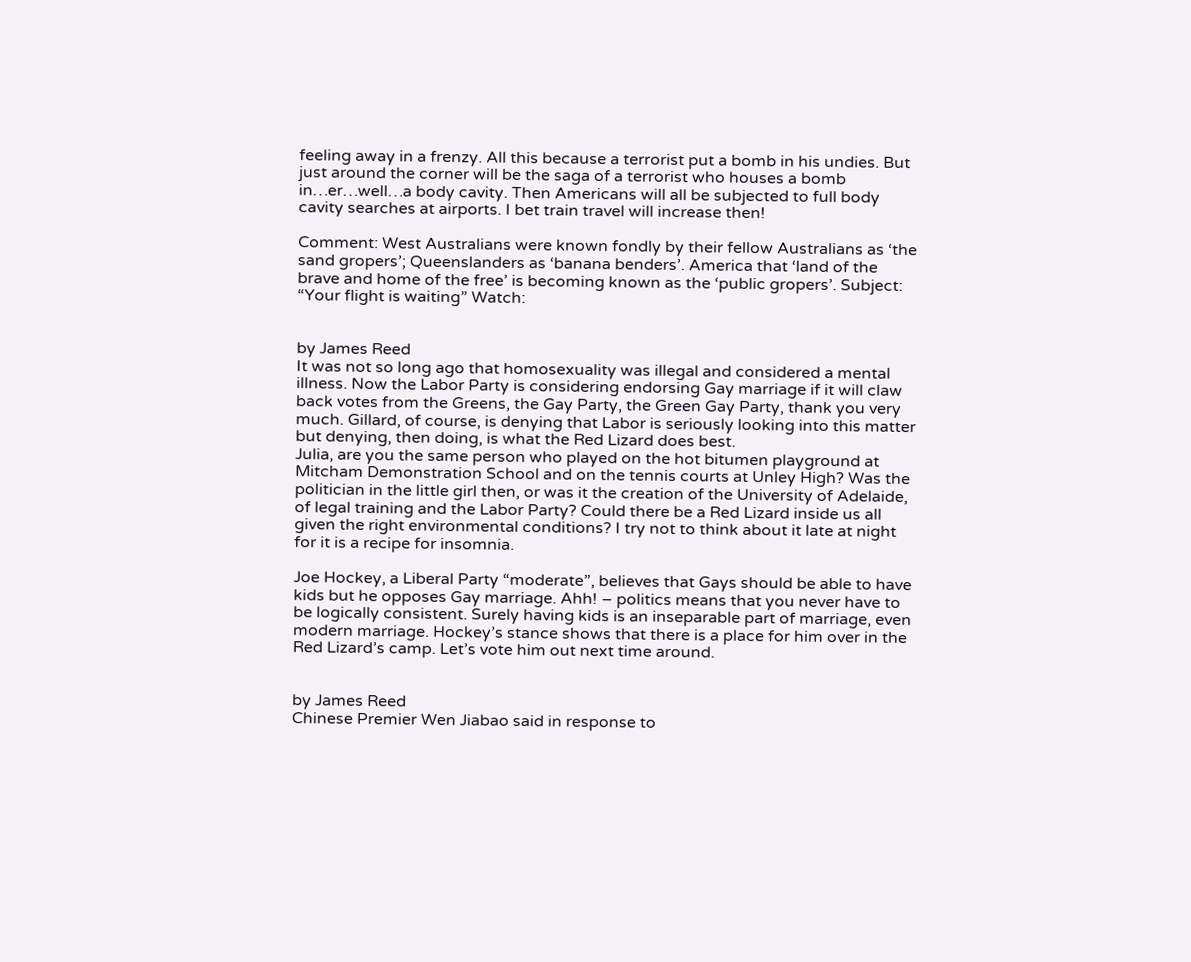feeling away in a frenzy. All this because a terrorist put a bomb in his undies. But just around the corner will be the saga of a terrorist who houses a bomb in…er…well…a body cavity. Then Americans will all be subjected to full body cavity searches at airports. I bet train travel will increase then!

Comment: West Australians were known fondly by their fellow Australians as ‘the sand gropers’; Queenslanders as ‘banana benders’. America that ‘land of the brave and home of the free’ is becoming known as the ‘public gropers’. Subject: “Your flight is waiting” Watch:


by James Reed
It was not so long ago that homosexuality was illegal and considered a mental illness. Now the Labor Party is considering endorsing Gay marriage if it will claw back votes from the Greens, the Gay Party, the Green Gay Party, thank you very much. Gillard, of course, is denying that Labor is seriously looking into this matter but denying, then doing, is what the Red Lizard does best.
Julia, are you the same person who played on the hot bitumen playground at Mitcham Demonstration School and on the tennis courts at Unley High? Was the politician in the little girl then, or was it the creation of the University of Adelaide, of legal training and the Labor Party? Could there be a Red Lizard inside us all given the right environmental conditions? I try not to think about it late at night for it is a recipe for insomnia.

Joe Hockey, a Liberal Party “moderate”, believes that Gays should be able to have kids but he opposes Gay marriage. Ahh! – politics means that you never have to be logically consistent. Surely having kids is an inseparable part of marriage, even modern marriage. Hockey’s stance shows that there is a place for him over in the Red Lizard’s camp. Let’s vote him out next time around.


by James Reed
Chinese Premier Wen Jiabao said in response to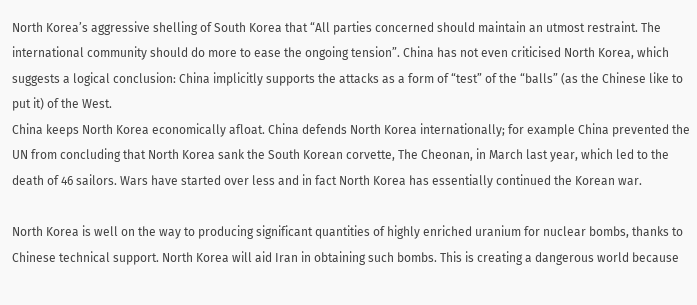North Korea’s aggressive shelling of South Korea that “All parties concerned should maintain an utmost restraint. The international community should do more to ease the ongoing tension”. China has not even criticised North Korea, which suggests a logical conclusion: China implicitly supports the attacks as a form of “test” of the “balls” (as the Chinese like to put it) of the West.
China keeps North Korea economically afloat. China defends North Korea internationally; for example China prevented the UN from concluding that North Korea sank the South Korean corvette, The Cheonan, in March last year, which led to the death of 46 sailors. Wars have started over less and in fact North Korea has essentially continued the Korean war.

North Korea is well on the way to producing significant quantities of highly enriched uranium for nuclear bombs, thanks to Chinese technical support. North Korea will aid Iran in obtaining such bombs. This is creating a dangerous world because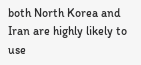both North Korea and Iran are highly likely to use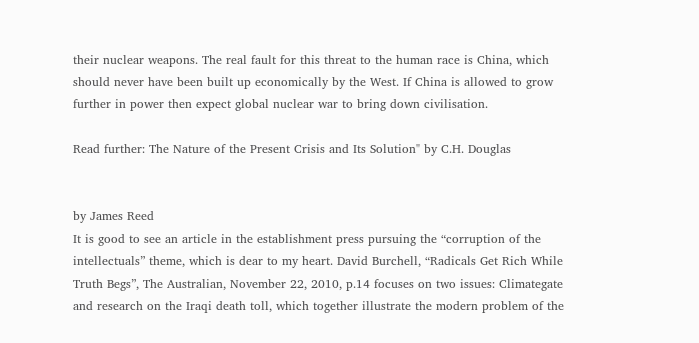their nuclear weapons. The real fault for this threat to the human race is China, which should never have been built up economically by the West. If China is allowed to grow further in power then expect global nuclear war to bring down civilisation.

Read further: The Nature of the Present Crisis and Its Solution" by C.H. Douglas


by James Reed
It is good to see an article in the establishment press pursuing the “corruption of the intellectuals” theme, which is dear to my heart. David Burchell, “Radicals Get Rich While Truth Begs”, The Australian, November 22, 2010, p.14 focuses on two issues: Climategate and research on the Iraqi death toll, which together illustrate the modern problem of the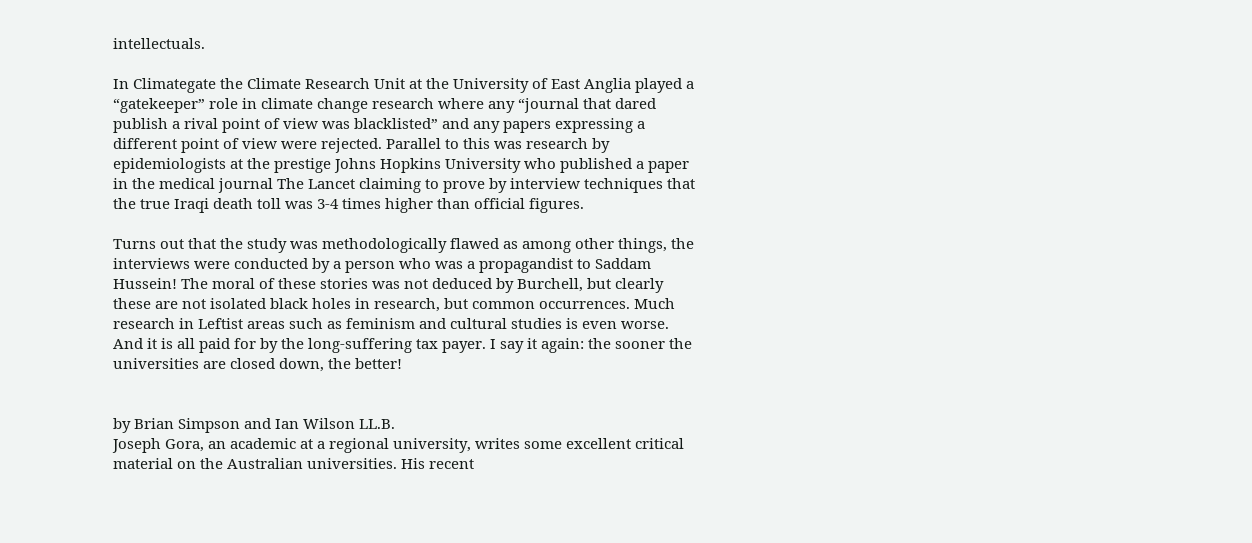intellectuals.

In Climategate the Climate Research Unit at the University of East Anglia played a “gatekeeper” role in climate change research where any “journal that dared publish a rival point of view was blacklisted” and any papers expressing a different point of view were rejected. Parallel to this was research by epidemiologists at the prestige Johns Hopkins University who published a paper in the medical journal The Lancet claiming to prove by interview techniques that the true Iraqi death toll was 3-4 times higher than official figures.

Turns out that the study was methodologically flawed as among other things, the interviews were conducted by a person who was a propagandist to Saddam Hussein! The moral of these stories was not deduced by Burchell, but clearly these are not isolated black holes in research, but common occurrences. Much research in Leftist areas such as feminism and cultural studies is even worse. And it is all paid for by the long-suffering tax payer. I say it again: the sooner the universities are closed down, the better!


by Brian Simpson and Ian Wilson LL.B.
Joseph Gora, an academic at a regional university, writes some excellent critical material on the Australian universities. His recent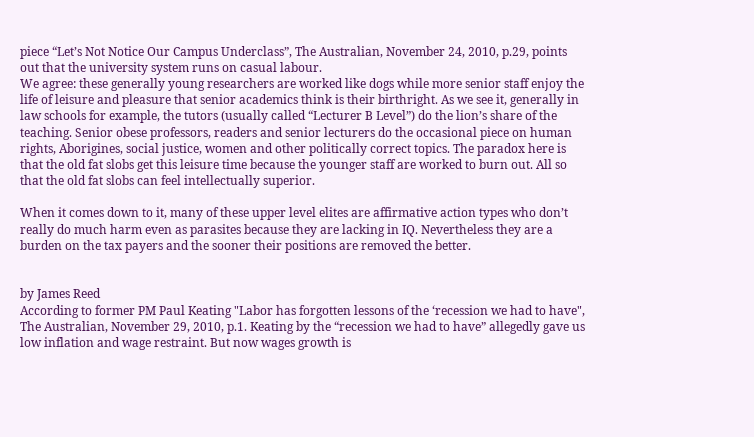piece “Let’s Not Notice Our Campus Underclass”, The Australian, November 24, 2010, p.29, points out that the university system runs on casual labour.
We agree: these generally young researchers are worked like dogs while more senior staff enjoy the life of leisure and pleasure that senior academics think is their birthright. As we see it, generally in law schools for example, the tutors (usually called “Lecturer B Level”) do the lion’s share of the teaching. Senior obese professors, readers and senior lecturers do the occasional piece on human rights, Aborigines, social justice, women and other politically correct topics. The paradox here is that the old fat slobs get this leisure time because the younger staff are worked to burn out. All so that the old fat slobs can feel intellectually superior.

When it comes down to it, many of these upper level elites are affirmative action types who don’t really do much harm even as parasites because they are lacking in IQ. Nevertheless they are a burden on the tax payers and the sooner their positions are removed the better.


by James Reed
According to former PM Paul Keating "Labor has forgotten lessons of the ‘recession we had to have", The Australian, November 29, 2010, p.1. Keating by the “recession we had to have” allegedly gave us low inflation and wage restraint. But now wages growth is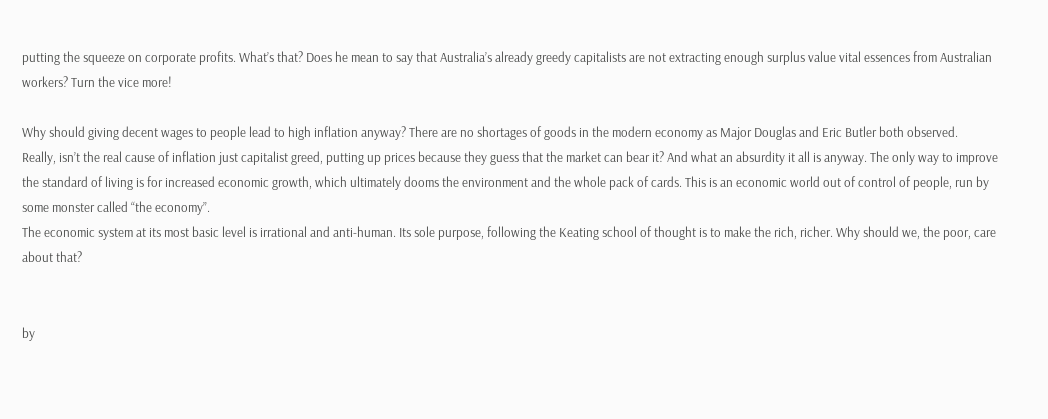putting the squeeze on corporate profits. What’s that? Does he mean to say that Australia’s already greedy capitalists are not extracting enough surplus value vital essences from Australian workers? Turn the vice more!

Why should giving decent wages to people lead to high inflation anyway? There are no shortages of goods in the modern economy as Major Douglas and Eric Butler both observed.
Really, isn’t the real cause of inflation just capitalist greed, putting up prices because they guess that the market can bear it? And what an absurdity it all is anyway. The only way to improve the standard of living is for increased economic growth, which ultimately dooms the environment and the whole pack of cards. This is an economic world out of control of people, run by some monster called “the economy”.
The economic system at its most basic level is irrational and anti-human. Its sole purpose, following the Keating school of thought is to make the rich, richer. Why should we, the poor, care about that?


by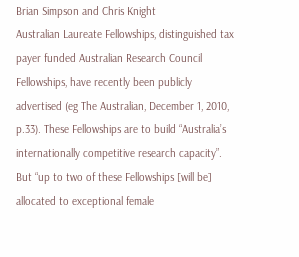Brian Simpson and Chris Knight
Australian Laureate Fellowships, distinguished tax payer funded Australian Research Council Fellowships, have recently been publicly advertised (eg The Australian, December 1, 2010, p.33). These Fellowships are to build “Australia’s internationally competitive research capacity”. But “up to two of these Fellowships [will be] allocated to exceptional female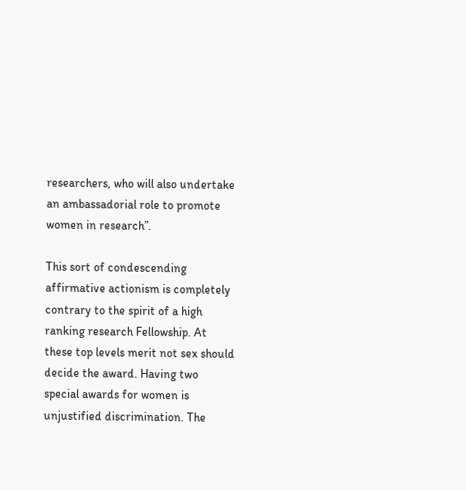researchers, who will also undertake an ambassadorial role to promote women in research”.

This sort of condescending affirmative actionism is completely contrary to the spirit of a high ranking research Fellowship. At these top levels merit not sex should decide the award. Having two special awards for women is unjustified discrimination. The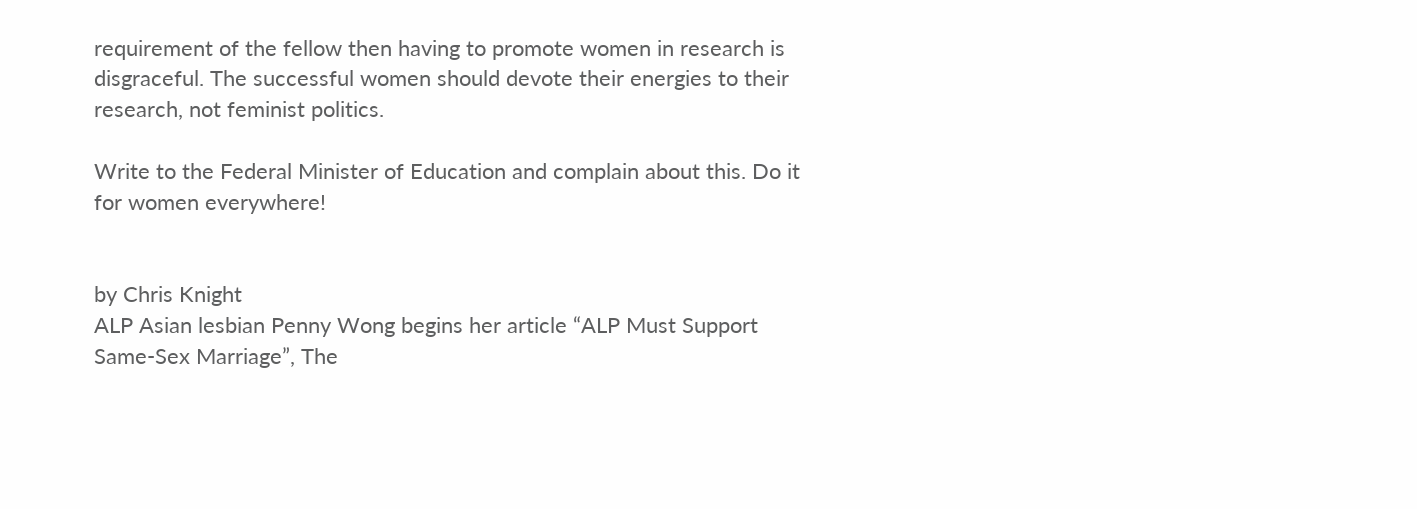requirement of the fellow then having to promote women in research is disgraceful. The successful women should devote their energies to their research, not feminist politics.

Write to the Federal Minister of Education and complain about this. Do it for women everywhere!


by Chris Knight
ALP Asian lesbian Penny Wong begins her article “ALP Must Support Same-Sex Marriage”, The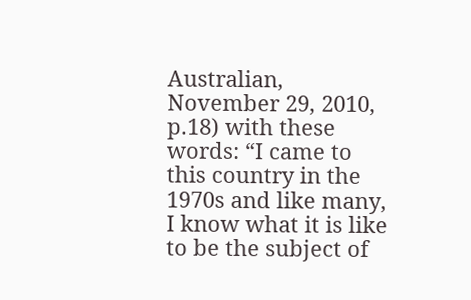Australian, November 29, 2010, p.18) with these words: “I came to this country in the 1970s and like many, I know what it is like to be the subject of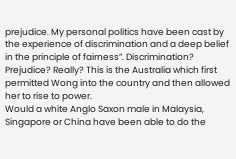prejudice. My personal politics have been cast by the experience of discrimination and a deep belief in the principle of fairness”. Discrimination? Prejudice? Really? This is the Australia which first permitted Wong into the country and then allowed her to rise to power.
Would a white Anglo Saxon male in Malaysia, Singapore or China have been able to do the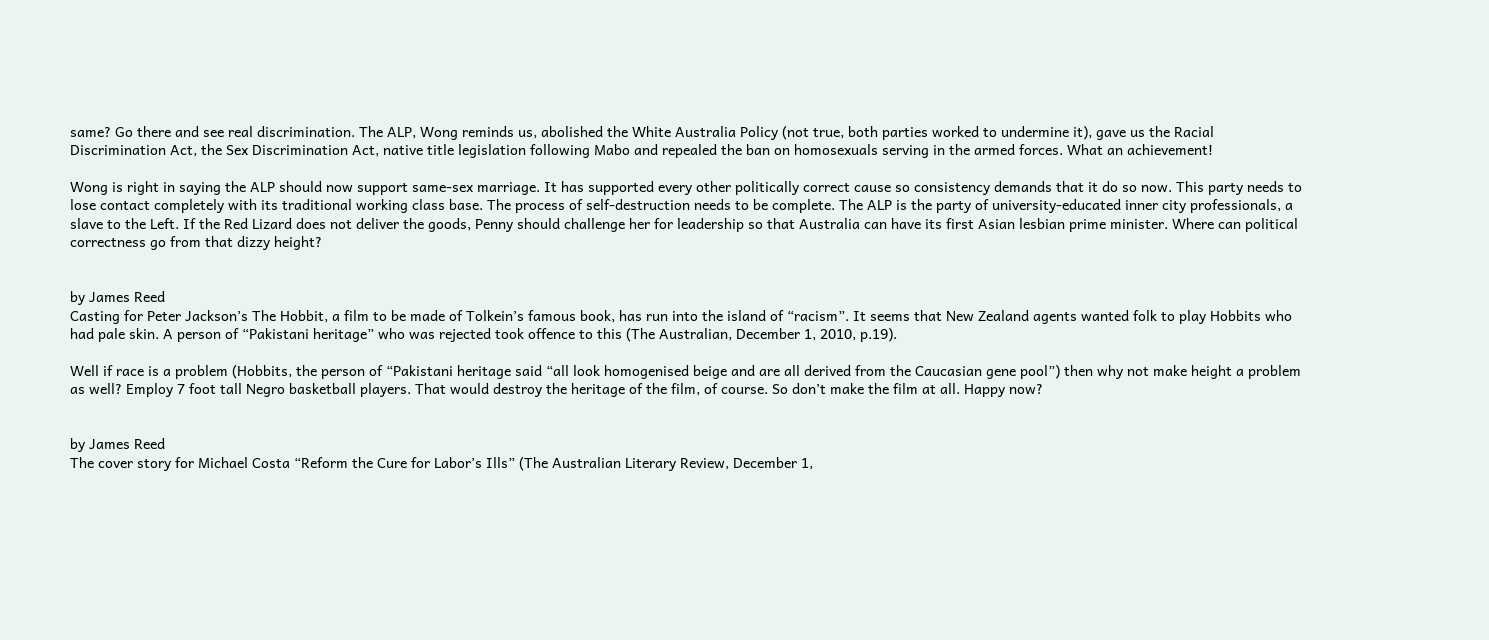same? Go there and see real discrimination. The ALP, Wong reminds us, abolished the White Australia Policy (not true, both parties worked to undermine it), gave us the Racial Discrimination Act, the Sex Discrimination Act, native title legislation following Mabo and repealed the ban on homosexuals serving in the armed forces. What an achievement!

Wong is right in saying the ALP should now support same-sex marriage. It has supported every other politically correct cause so consistency demands that it do so now. This party needs to lose contact completely with its traditional working class base. The process of self-destruction needs to be complete. The ALP is the party of university-educated inner city professionals, a slave to the Left. If the Red Lizard does not deliver the goods, Penny should challenge her for leadership so that Australia can have its first Asian lesbian prime minister. Where can political correctness go from that dizzy height?


by James Reed
Casting for Peter Jackson’s The Hobbit, a film to be made of Tolkein’s famous book, has run into the island of “racism”. It seems that New Zealand agents wanted folk to play Hobbits who had pale skin. A person of “Pakistani heritage” who was rejected took offence to this (The Australian, December 1, 2010, p.19).

Well if race is a problem (Hobbits, the person of “Pakistani heritage said “all look homogenised beige and are all derived from the Caucasian gene pool”) then why not make height a problem as well? Employ 7 foot tall Negro basketball players. That would destroy the heritage of the film, of course. So don’t make the film at all. Happy now?


by James Reed
The cover story for Michael Costa “Reform the Cure for Labor’s Ills” (The Australian Literary Review, December 1,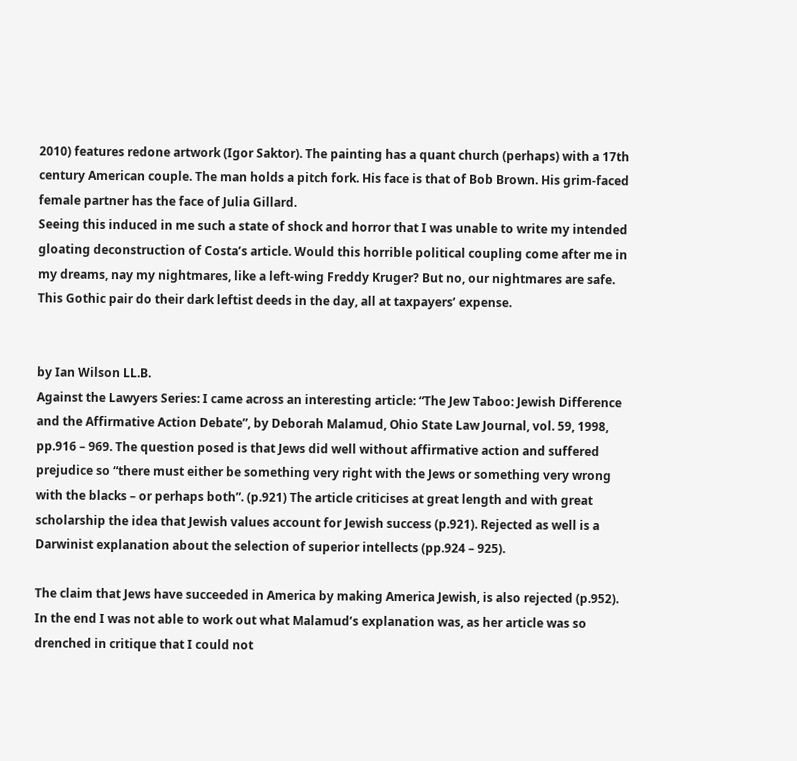2010) features redone artwork (Igor Saktor). The painting has a quant church (perhaps) with a 17th century American couple. The man holds a pitch fork. His face is that of Bob Brown. His grim-faced female partner has the face of Julia Gillard.
Seeing this induced in me such a state of shock and horror that I was unable to write my intended gloating deconstruction of Costa’s article. Would this horrible political coupling come after me in my dreams, nay my nightmares, like a left-wing Freddy Kruger? But no, our nightmares are safe. This Gothic pair do their dark leftist deeds in the day, all at taxpayers’ expense.


by Ian Wilson LL.B.
Against the Lawyers Series: I came across an interesting article: “The Jew Taboo: Jewish Difference and the Affirmative Action Debate”, by Deborah Malamud, Ohio State Law Journal, vol. 59, 1998, pp.916 – 969. The question posed is that Jews did well without affirmative action and suffered prejudice so “there must either be something very right with the Jews or something very wrong with the blacks – or perhaps both”. (p.921) The article criticises at great length and with great scholarship the idea that Jewish values account for Jewish success (p.921). Rejected as well is a Darwinist explanation about the selection of superior intellects (pp.924 – 925).

The claim that Jews have succeeded in America by making America Jewish, is also rejected (p.952). In the end I was not able to work out what Malamud’s explanation was, as her article was so drenched in critique that I could not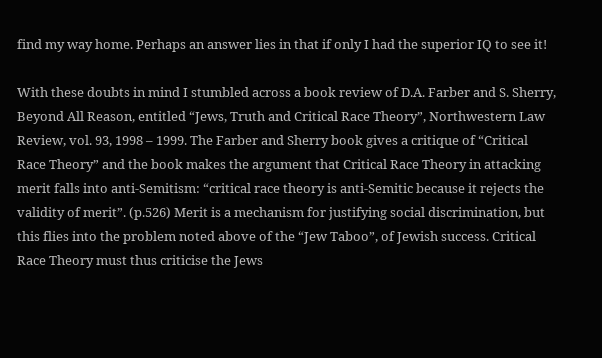find my way home. Perhaps an answer lies in that if only I had the superior IQ to see it!

With these doubts in mind I stumbled across a book review of D.A. Farber and S. Sherry, Beyond All Reason, entitled “Jews, Truth and Critical Race Theory”, Northwestern Law Review, vol. 93, 1998 – 1999. The Farber and Sherry book gives a critique of “Critical Race Theory” and the book makes the argument that Critical Race Theory in attacking merit falls into anti-Semitism: “critical race theory is anti-Semitic because it rejects the validity of merit”. (p.526) Merit is a mechanism for justifying social discrimination, but this flies into the problem noted above of the “Jew Taboo”, of Jewish success. Critical Race Theory must thus criticise the Jews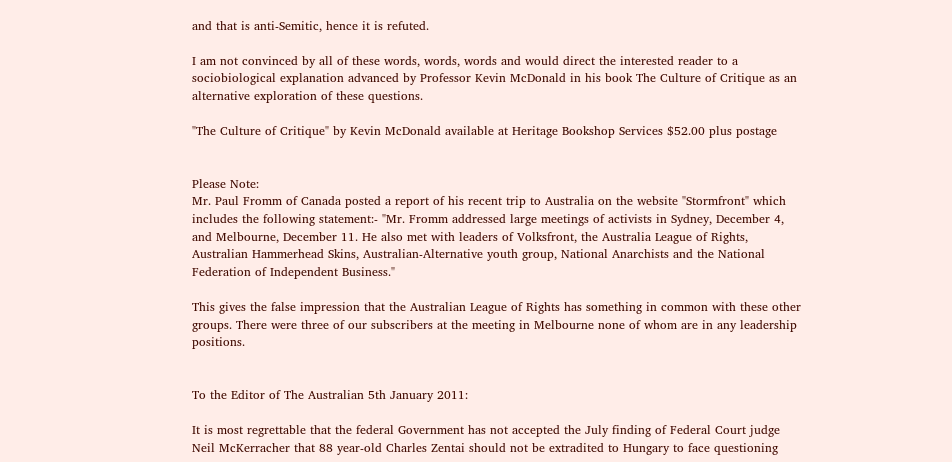and that is anti-Semitic, hence it is refuted.

I am not convinced by all of these words, words, words and would direct the interested reader to a sociobiological explanation advanced by Professor Kevin McDonald in his book The Culture of Critique as an alternative exploration of these questions.

"The Culture of Critique" by Kevin McDonald available at Heritage Bookshop Services $52.00 plus postage


Please Note:
Mr. Paul Fromm of Canada posted a report of his recent trip to Australia on the website "Stormfront" which includes the following statement:- "Mr. Fromm addressed large meetings of activists in Sydney, December 4, and Melbourne, December 11. He also met with leaders of Volksfront, the Australia League of Rights, Australian Hammerhead Skins, Australian-Alternative youth group, National Anarchists and the National Federation of Independent Business."

This gives the false impression that the Australian League of Rights has something in common with these other groups. There were three of our subscribers at the meeting in Melbourne none of whom are in any leadership positions.


To the Editor of The Australian 5th January 2011:

It is most regrettable that the federal Government has not accepted the July finding of Federal Court judge Neil McKerracher that 88 year-old Charles Zentai should not be extradited to Hungary to face questioning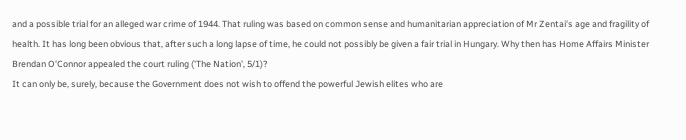and a possible trial for an alleged war crime of 1944. That ruling was based on common sense and humanitarian appreciation of Mr Zentai's age and fragility of health. It has long been obvious that, after such a long lapse of time, he could not possibly be given a fair trial in Hungary. Why then has Home Affairs Minister Brendan O'Connor appealed the court ruling ('The Nation', 5/1)?
It can only be, surely, because the Government does not wish to offend the powerful Jewish elites who are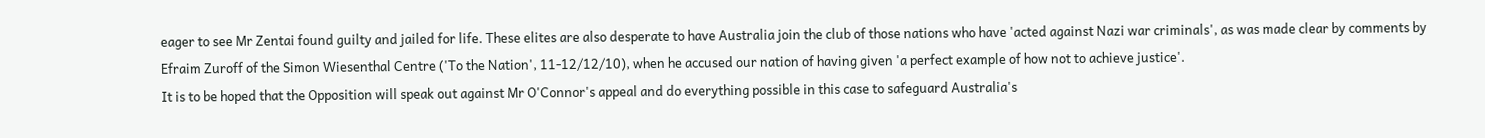eager to see Mr Zentai found guilty and jailed for life. These elites are also desperate to have Australia join the club of those nations who have 'acted against Nazi war criminals', as was made clear by comments by Efraim Zuroff of the Simon Wiesenthal Centre ('To the Nation', 11-12/12/10), when he accused our nation of having given 'a perfect example of how not to achieve justice'.
It is to be hoped that the Opposition will speak out against Mr O'Connor's appeal and do everything possible in this case to safeguard Australia's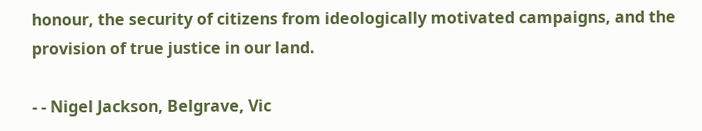honour, the security of citizens from ideologically motivated campaigns, and the provision of true justice in our land.

- - Nigel Jackson, Belgrave, Vic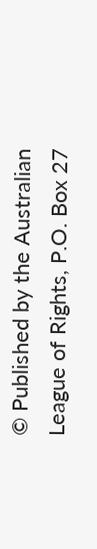© Published by the Australian League of Rights, P.O. Box 27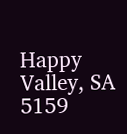Happy Valley, SA 5159